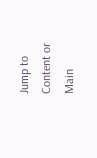Jump to Content or Main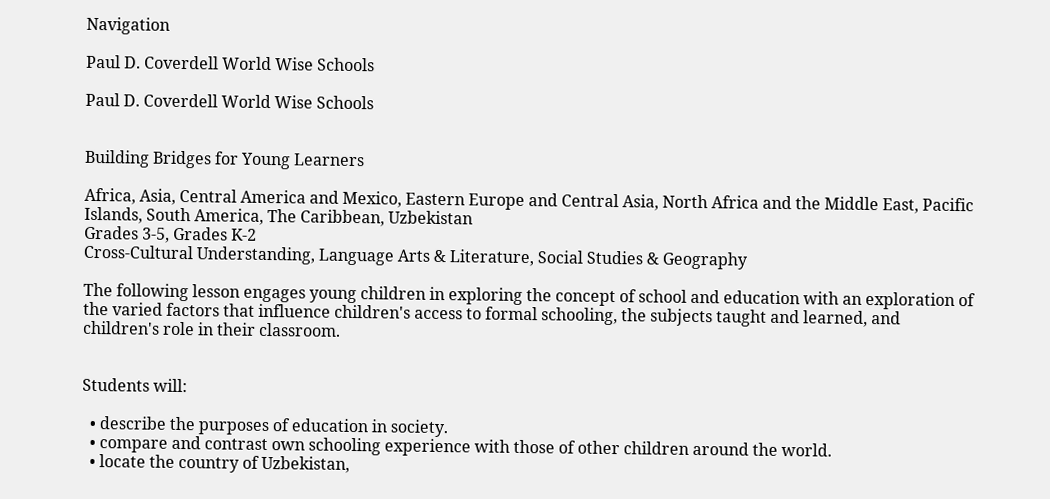Navigation

Paul D. Coverdell World Wise Schools

Paul D. Coverdell World Wise Schools


Building Bridges for Young Learners

Africa, Asia, Central America and Mexico, Eastern Europe and Central Asia, North Africa and the Middle East, Pacific Islands, South America, The Caribbean, Uzbekistan
Grades 3-5, Grades K-2
Cross-Cultural Understanding, Language Arts & Literature, Social Studies & Geography

The following lesson engages young children in exploring the concept of school and education with an exploration of the varied factors that influence children's access to formal schooling, the subjects taught and learned, and children's role in their classroom.


Students will:

  • describe the purposes of education in society.
  • compare and contrast own schooling experience with those of other children around the world.
  • locate the country of Uzbekistan,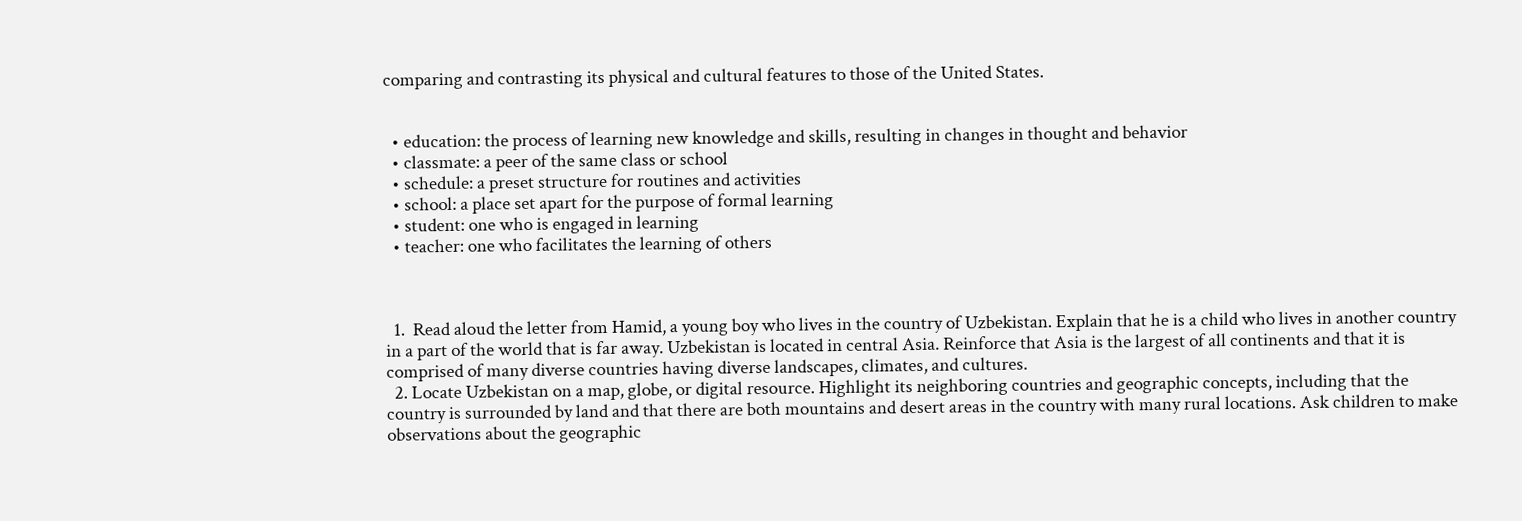comparing and contrasting its physical and cultural features to those of the United States.


  • education: the process of learning new knowledge and skills, resulting in changes in thought and behavior
  • classmate: a peer of the same class or school
  • schedule: a preset structure for routines and activities
  • school: a place set apart for the purpose of formal learning
  • student: one who is engaged in learning
  • teacher: one who facilitates the learning of others



  1.  Read aloud the letter from Hamid, a young boy who lives in the country of Uzbekistan. Explain that he is a child who lives in another country in a part of the world that is far away. Uzbekistan is located in central Asia. Reinforce that Asia is the largest of all continents and that it is comprised of many diverse countries having diverse landscapes, climates, and cultures.
  2. Locate Uzbekistan on a map, globe, or digital resource. Highlight its neighboring countries and geographic concepts, including that the country is surrounded by land and that there are both mountains and desert areas in the country with many rural locations. Ask children to make observations about the geographic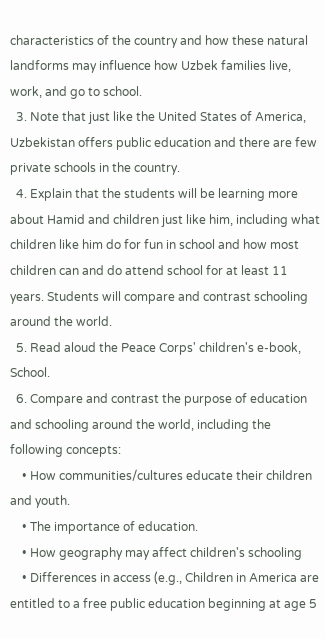characteristics of the country and how these natural landforms may influence how Uzbek families live, work, and go to school.
  3. Note that just like the United States of America, Uzbekistan offers public education and there are few private schools in the country.
  4. Explain that the students will be learning more about Hamid and children just like him, including what children like him do for fun in school and how most children can and do attend school for at least 11 years. Students will compare and contrast schooling around the world.
  5. Read aloud the Peace Corps' children's e-book, School.
  6. Compare and contrast the purpose of education and schooling around the world, including the following concepts:
    • How communities/cultures educate their children and youth.
    • The importance of education.
    • How geography may affect children's schooling
    • Differences in access (e.g., Children in America are entitled to a free public education beginning at age 5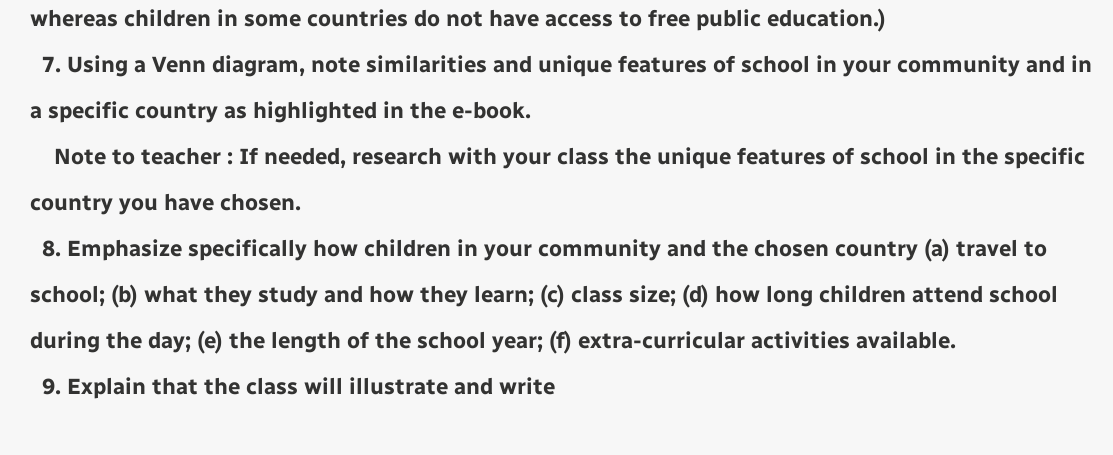whereas children in some countries do not have access to free public education.)
  7. Using a Venn diagram, note similarities and unique features of school in your community and in a specific country as highlighted in the e-book.
    Note to teacher : If needed, research with your class the unique features of school in the specific country you have chosen.
  8. Emphasize specifically how children in your community and the chosen country (a) travel to school; (b) what they study and how they learn; (c) class size; (d) how long children attend school during the day; (e) the length of the school year; (f) extra-curricular activities available.
  9. Explain that the class will illustrate and write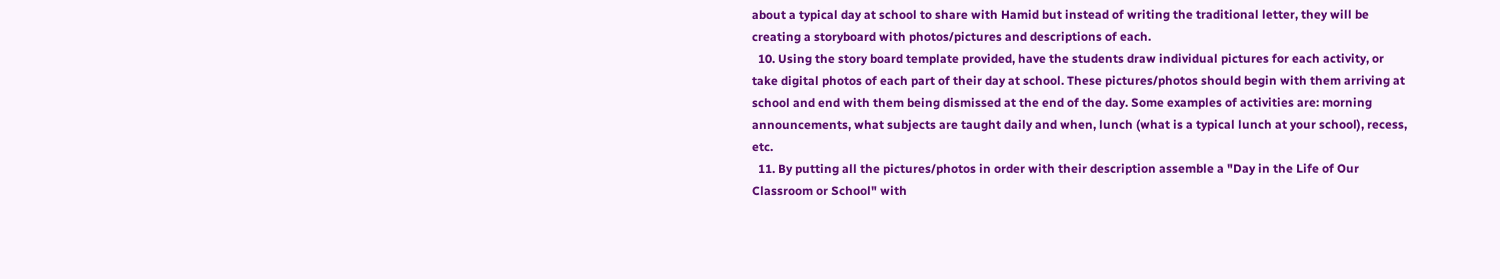about a typical day at school to share with Hamid but instead of writing the traditional letter, they will be creating a storyboard with photos/pictures and descriptions of each.
  10. Using the story board template provided, have the students draw individual pictures for each activity, or take digital photos of each part of their day at school. These pictures/photos should begin with them arriving at school and end with them being dismissed at the end of the day. Some examples of activities are: morning announcements, what subjects are taught daily and when, lunch (what is a typical lunch at your school), recess, etc.
  11. By putting all the pictures/photos in order with their description assemble a "Day in the Life of Our Classroom or School" with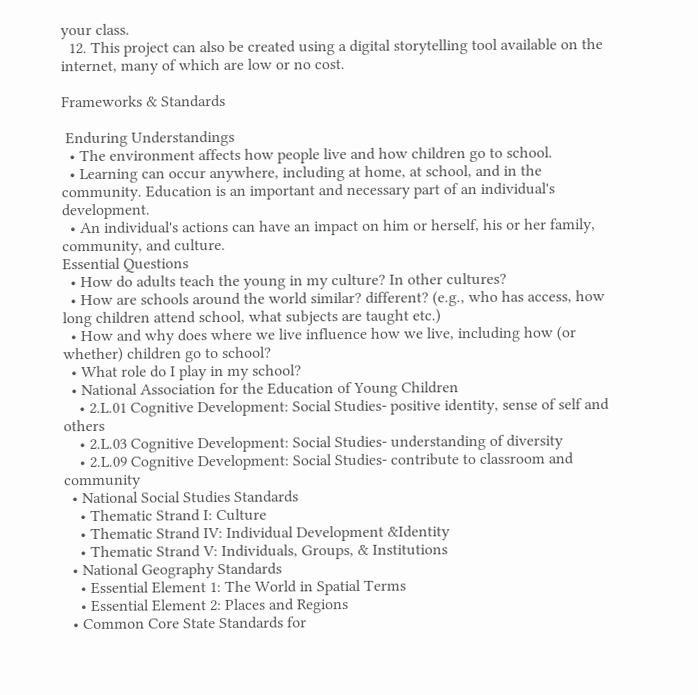your class.
  12. This project can also be created using a digital storytelling tool available on the internet, many of which are low or no cost.

Frameworks & Standards

 Enduring Understandings
  • The environment affects how people live and how children go to school.
  • Learning can occur anywhere, including at home, at school, and in the community. Education is an important and necessary part of an individual's development.
  • An individual's actions can have an impact on him or herself, his or her family, community, and culture.
Essential Questions
  • How do adults teach the young in my culture? In other cultures?
  • How are schools around the world similar? different? (e.g., who has access, how long children attend school, what subjects are taught etc.)
  • How and why does where we live influence how we live, including how (or whether) children go to school?
  • What role do I play in my school?
  • National Association for the Education of Young Children
    • 2.L.01 Cognitive Development: Social Studies- positive identity, sense of self and others
    • 2.L.03 Cognitive Development: Social Studies- understanding of diversity
    • 2.L.09 Cognitive Development: Social Studies- contribute to classroom and community
  • National Social Studies Standards
    • Thematic Strand I: Culture
    • Thematic Strand IV: Individual Development &Identity
    • Thematic Strand V: Individuals, Groups, & Institutions
  • National Geography Standards
    • Essential Element 1: The World in Spatial Terms
    • Essential Element 2: Places and Regions
  • Common Core State Standards for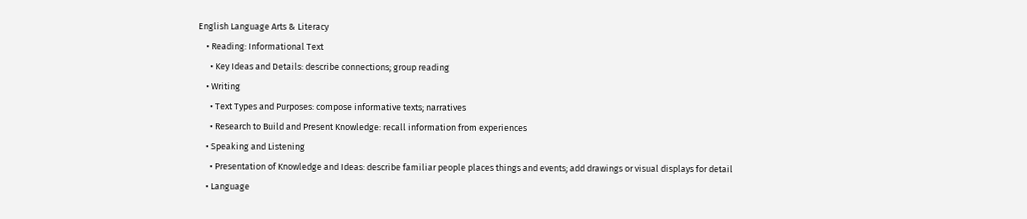English Language Arts & Literacy
    • Reading: Informational Text
      • Key Ideas and Details: describe connections; group reading
    • Writing
      • Text Types and Purposes: compose informative texts; narratives
      • Research to Build and Present Knowledge: recall information from experiences
    • Speaking and Listening
      • Presentation of Knowledge and Ideas: describe familiar people places things and events; add drawings or visual displays for detail
    • Language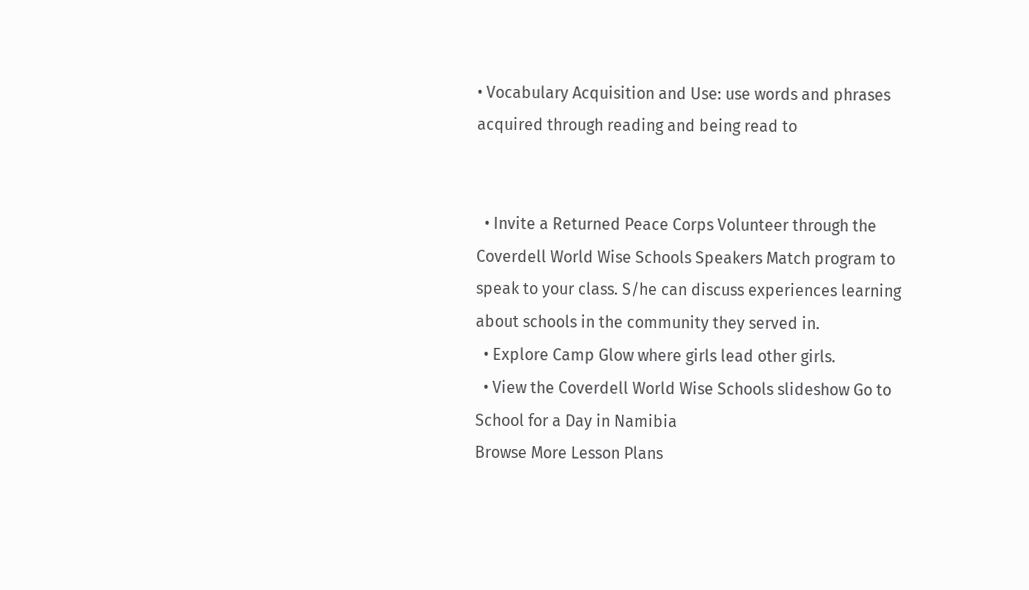• Vocabulary Acquisition and Use: use words and phrases acquired through reading and being read to


  • Invite a Returned Peace Corps Volunteer through the Coverdell World Wise Schools Speakers Match program to speak to your class. S/he can discuss experiences learning about schools in the community they served in.
  • Explore Camp Glow where girls lead other girls.
  • View the Coverdell World Wise Schools slideshow Go to School for a Day in Namibia
Browse More Lesson Plans